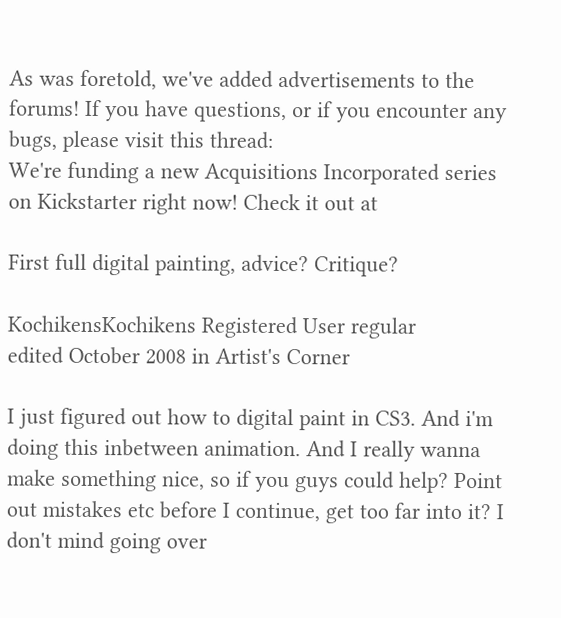As was foretold, we've added advertisements to the forums! If you have questions, or if you encounter any bugs, please visit this thread:
We're funding a new Acquisitions Incorporated series on Kickstarter right now! Check it out at

First full digital painting, advice? Critique?

KochikensKochikens Registered User regular
edited October 2008 in Artist's Corner

I just figured out how to digital paint in CS3. And i'm doing this inbetween animation. And I really wanna make something nice, so if you guys could help? Point out mistakes etc before I continue, get too far into it? I don't mind going over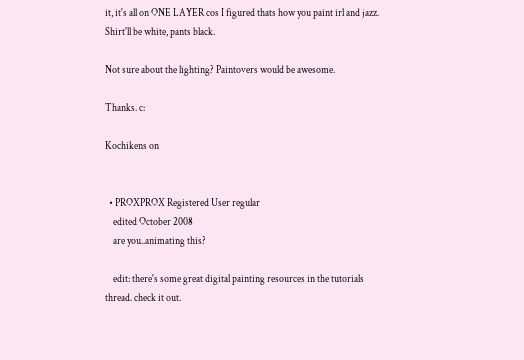it, it's all on ONE LAYER cos I figured thats how you paint irl and jazz. Shirt'll be white, pants black.

Not sure about the lighting? Paintovers would be awesome.

Thanks. c:

Kochikens on


  • PROXPROX Registered User regular
    edited October 2008
    are you..animating this?

    edit: there's some great digital painting resources in the tutorials thread. check it out.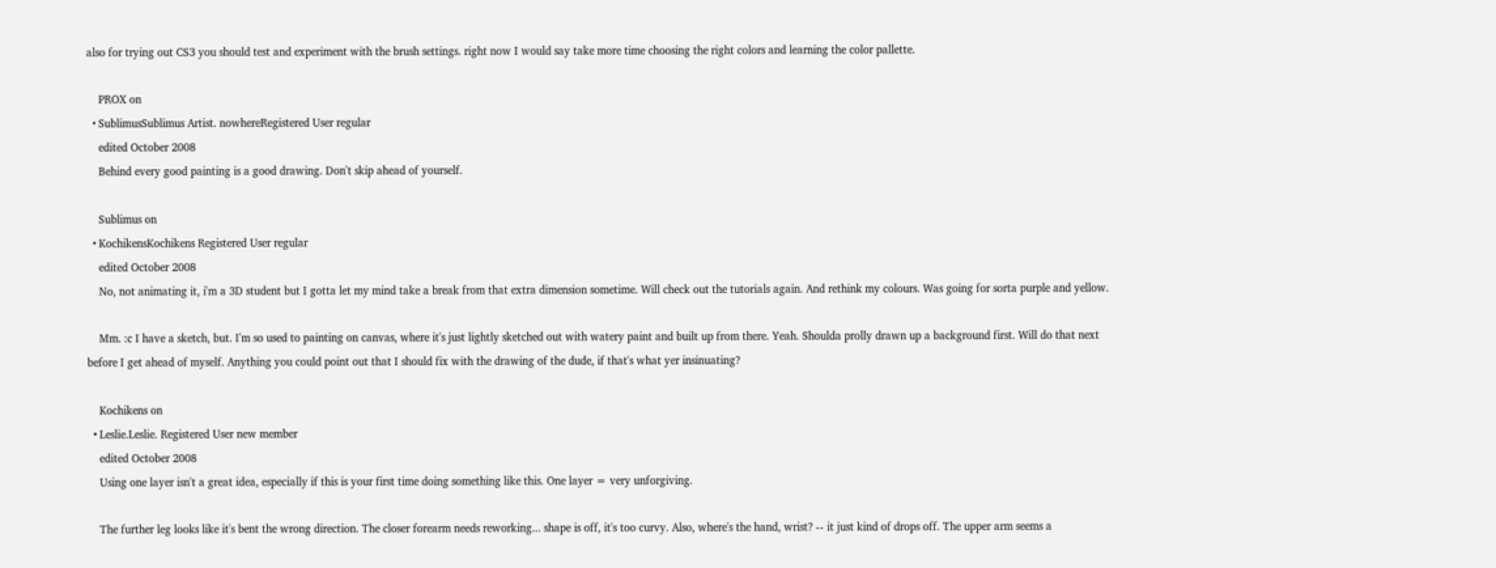also for trying out CS3 you should test and experiment with the brush settings. right now I would say take more time choosing the right colors and learning the color pallette.

    PROX on
  • SublimusSublimus Artist. nowhereRegistered User regular
    edited October 2008
    Behind every good painting is a good drawing. Don't skip ahead of yourself.

    Sublimus on
  • KochikensKochikens Registered User regular
    edited October 2008
    No, not animating it, i'm a 3D student but I gotta let my mind take a break from that extra dimension sometime. Will check out the tutorials again. And rethink my colours. Was going for sorta purple and yellow.

    Mm. :c I have a sketch, but. I'm so used to painting on canvas, where it's just lightly sketched out with watery paint and built up from there. Yeah. Shoulda prolly drawn up a background first. Will do that next before I get ahead of myself. Anything you could point out that I should fix with the drawing of the dude, if that's what yer insinuating?

    Kochikens on
  • Leslie.Leslie. Registered User new member
    edited October 2008
    Using one layer isn't a great idea, especially if this is your first time doing something like this. One layer = very unforgiving.

    The further leg looks like it's bent the wrong direction. The closer forearm needs reworking... shape is off, it's too curvy. Also, where's the hand, wrist? -- it just kind of drops off. The upper arm seems a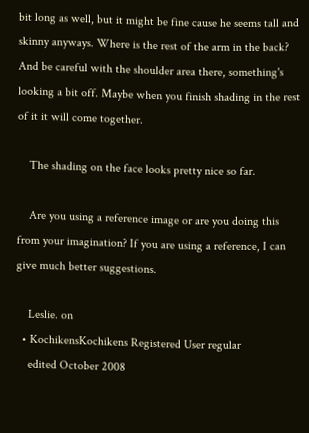bit long as well, but it might be fine cause he seems tall and skinny anyways. Where is the rest of the arm in the back? And be careful with the shoulder area there, something's looking a bit off. Maybe when you finish shading in the rest of it it will come together.

    The shading on the face looks pretty nice so far.

    Are you using a reference image or are you doing this from your imagination? If you are using a reference, I can give much better suggestions.

    Leslie. on
  • KochikensKochikens Registered User regular
    edited October 2008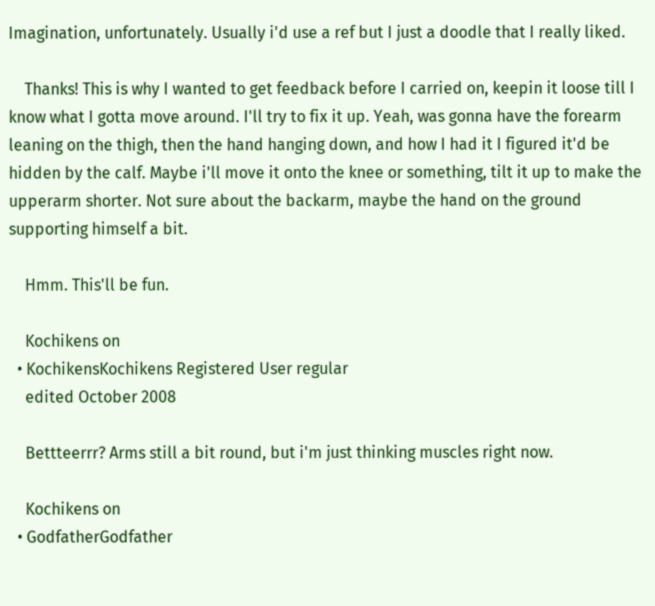Imagination, unfortunately. Usually i'd use a ref but I just a doodle that I really liked.

    Thanks! This is why I wanted to get feedback before I carried on, keepin it loose till I know what I gotta move around. I'll try to fix it up. Yeah, was gonna have the forearm leaning on the thigh, then the hand hanging down, and how I had it I figured it'd be hidden by the calf. Maybe i'll move it onto the knee or something, tilt it up to make the upperarm shorter. Not sure about the backarm, maybe the hand on the ground supporting himself a bit.

    Hmm. This'll be fun.

    Kochikens on
  • KochikensKochikens Registered User regular
    edited October 2008

    Bettteerrr? Arms still a bit round, but i'm just thinking muscles right now.

    Kochikens on
  • GodfatherGodfather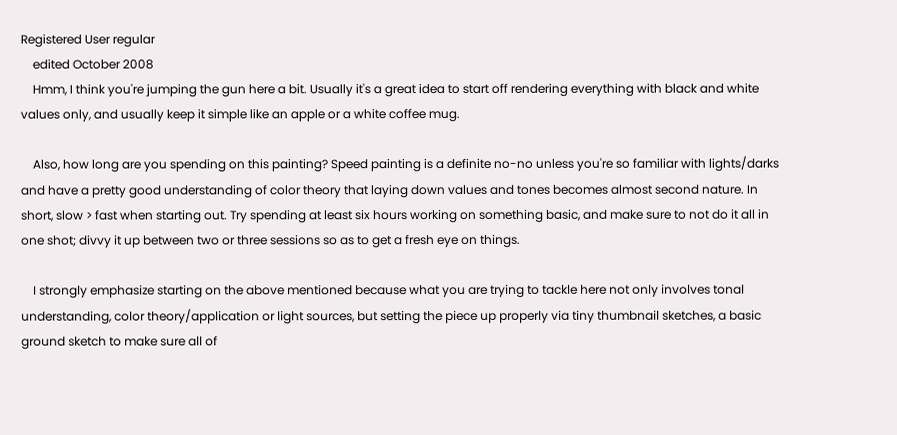Registered User regular
    edited October 2008
    Hmm, I think you're jumping the gun here a bit. Usually it's a great idea to start off rendering everything with black and white values only, and usually keep it simple like an apple or a white coffee mug.

    Also, how long are you spending on this painting? Speed painting is a definite no-no unless you're so familiar with lights/darks and have a pretty good understanding of color theory that laying down values and tones becomes almost second nature. In short, slow > fast when starting out. Try spending at least six hours working on something basic, and make sure to not do it all in one shot; divvy it up between two or three sessions so as to get a fresh eye on things.

    I strongly emphasize starting on the above mentioned because what you are trying to tackle here not only involves tonal understanding, color theory/application or light sources, but setting the piece up properly via tiny thumbnail sketches, a basic ground sketch to make sure all of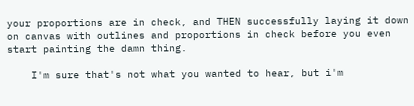your proportions are in check, and THEN successfully laying it down on canvas with outlines and proportions in check before you even start painting the damn thing.

    I'm sure that's not what you wanted to hear, but i'm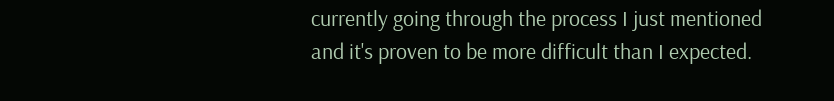currently going through the process I just mentioned and it's proven to be more difficult than I expected.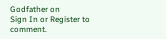Godfather on
Sign In or Register to comment.